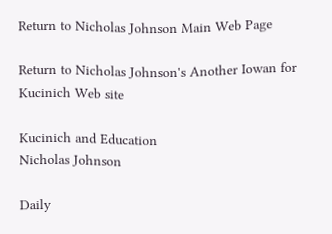Return to Nicholas Johnson Main Web Page

Return to Nicholas Johnson's Another Iowan for Kucinich Web site

Kucinich and Education
Nicholas Johnson

Daily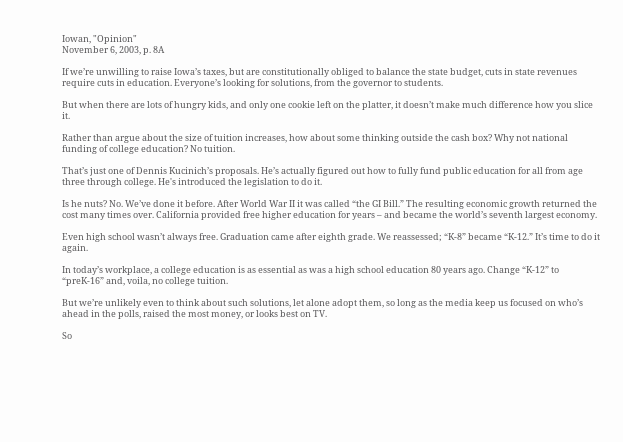Iowan, "Opinion"
November 6, 2003, p. 8A

If we’re unwilling to raise Iowa’s taxes, but are constitutionally obliged to balance the state budget, cuts in state revenues require cuts in education. Everyone’s looking for solutions, from the governor to students.

But when there are lots of hungry kids, and only one cookie left on the platter, it doesn’t make much difference how you slice it.

Rather than argue about the size of tuition increases, how about some thinking outside the cash box? Why not national funding of college education? No tuition.

That’s just one of Dennis Kucinich’s proposals. He’s actually figured out how to fully fund public education for all from age three through college. He's introduced the legislation to do it.

Is he nuts? No. We’ve done it before. After World War II it was called “the GI Bill.” The resulting economic growth returned the cost many times over. California provided free higher education for years – and became the world’s seventh largest economy.

Even high school wasn’t always free. Graduation came after eighth grade. We reassessed; “K-8” became “K-12.” It’s time to do it again.

In today’s workplace, a college education is as essential as was a high school education 80 years ago. Change “K-12” to “preK-16” and, voila, no college tuition.

But we’re unlikely even to think about such solutions, let alone adopt them, so long as the media keep us focused on who’s ahead in the polls, raised the most money, or looks best on TV.

So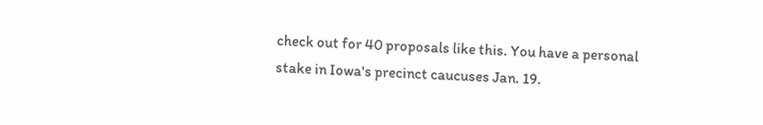check out for 40 proposals like this. You have a personal stake in Iowa's precinct caucuses Jan. 19.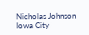Nicholas Johnson
Iowa City